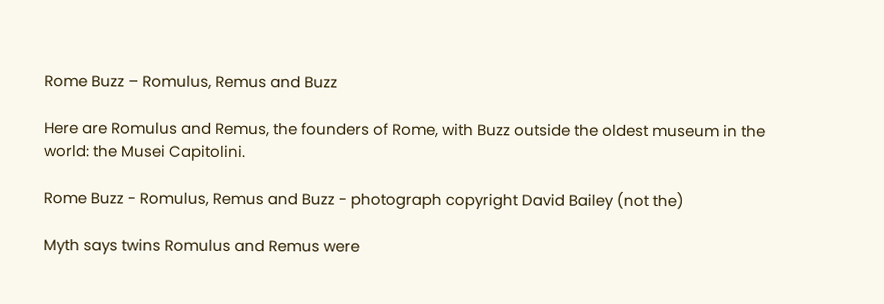Rome Buzz – Romulus, Remus and Buzz

Here are Romulus and Remus, the founders of Rome, with Buzz outside the oldest museum in the world: the Musei Capitolini.

Rome Buzz - Romulus, Remus and Buzz - photograph copyright David Bailey (not the)

Myth says twins Romulus and Remus were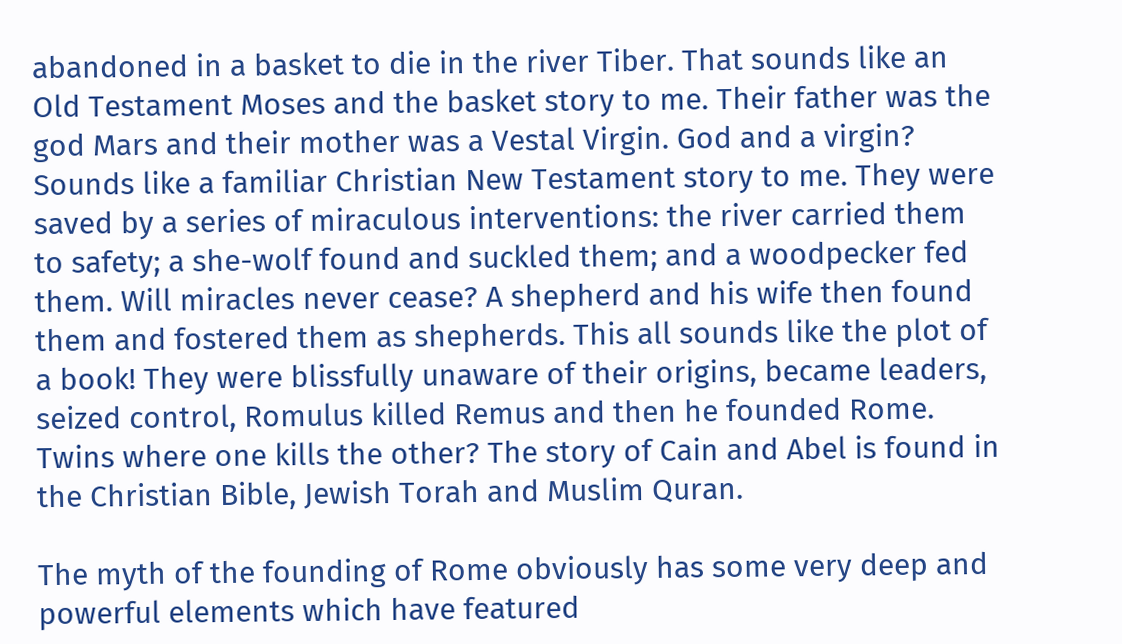abandoned in a basket to die in the river Tiber. That sounds like an Old Testament Moses and the basket story to me. Their father was the god Mars and their mother was a Vestal Virgin. God and a virgin? Sounds like a familiar Christian New Testament story to me. They were saved by a series of miraculous interventions: the river carried them to safety; a she-wolf found and suckled them; and a woodpecker fed them. Will miracles never cease? A shepherd and his wife then found them and fostered them as shepherds. This all sounds like the plot of a book! They were blissfully unaware of their origins, became leaders, seized control, Romulus killed Remus and then he founded Rome. Twins where one kills the other? The story of Cain and Abel is found in the Christian Bible, Jewish Torah and Muslim Quran.

The myth of the founding of Rome obviously has some very deep and powerful elements which have featured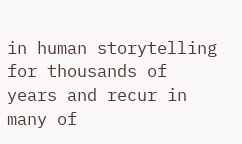in human storytelling for thousands of years and recur in many of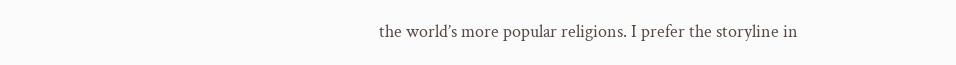the world’s more popular religions. I prefer the storyline in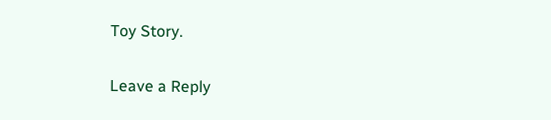Toy Story.

Leave a Reply